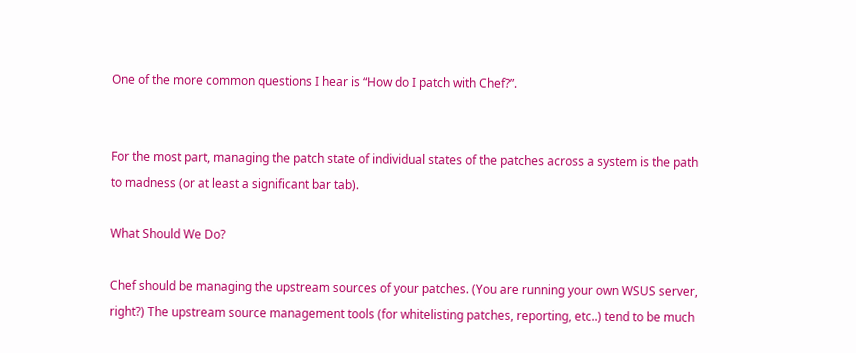One of the more common questions I hear is “How do I patch with Chef?”.


For the most part, managing the patch state of individual states of the patches across a system is the path to madness (or at least a significant bar tab).

What Should We Do?

Chef should be managing the upstream sources of your patches. (You are running your own WSUS server, right?) The upstream source management tools (for whitelisting patches, reporting, etc..) tend to be much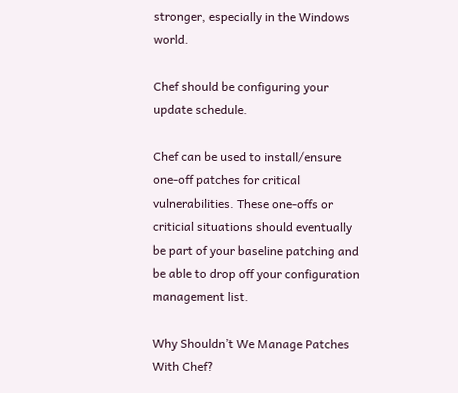stronger, especially in the Windows world.

Chef should be configuring your update schedule.

Chef can be used to install/ensure one-off patches for critical vulnerabilities. These one-offs or criticial situations should eventually be part of your baseline patching and be able to drop off your configuration management list.

Why Shouldn’t We Manage Patches With Chef?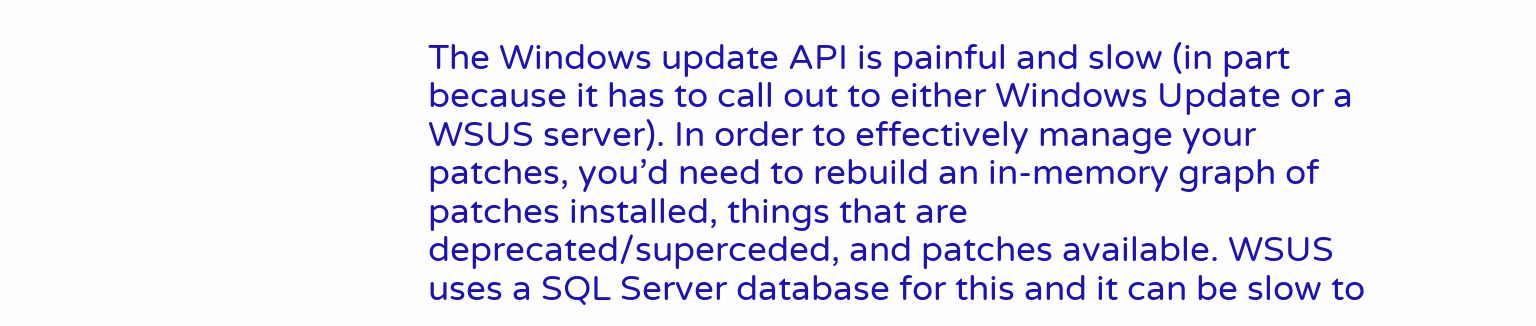The Windows update API is painful and slow (in part because it has to call out to either Windows Update or a WSUS server). In order to effectively manage your patches, you’d need to rebuild an in-memory graph of patches installed, things that are deprecated/superceded, and patches available. WSUS uses a SQL Server database for this and it can be slow to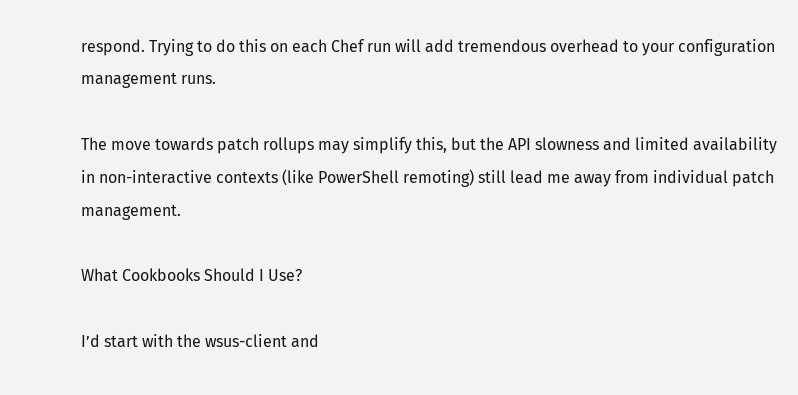respond. Trying to do this on each Chef run will add tremendous overhead to your configuration management runs.

The move towards patch rollups may simplify this, but the API slowness and limited availability in non-interactive contexts (like PowerShell remoting) still lead me away from individual patch management.

What Cookbooks Should I Use?

I’d start with the wsus-client and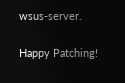wsus-server.

Happy Patching!